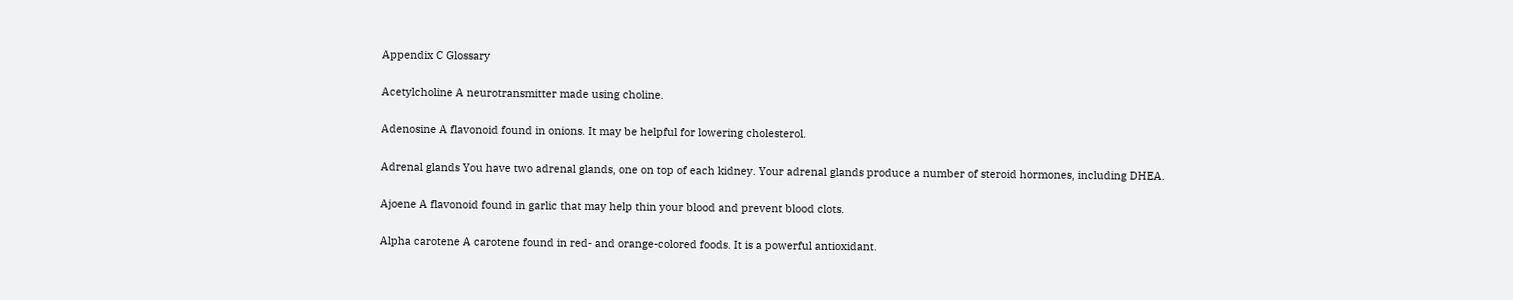Appendix C Glossary

Acetylcholine A neurotransmitter made using choline.

Adenosine A flavonoid found in onions. It may be helpful for lowering cholesterol.

Adrenal glands You have two adrenal glands, one on top of each kidney. Your adrenal glands produce a number of steroid hormones, including DHEA.

Ajoene A flavonoid found in garlic that may help thin your blood and prevent blood clots.

Alpha carotene A carotene found in red- and orange-colored foods. It is a powerful antioxidant.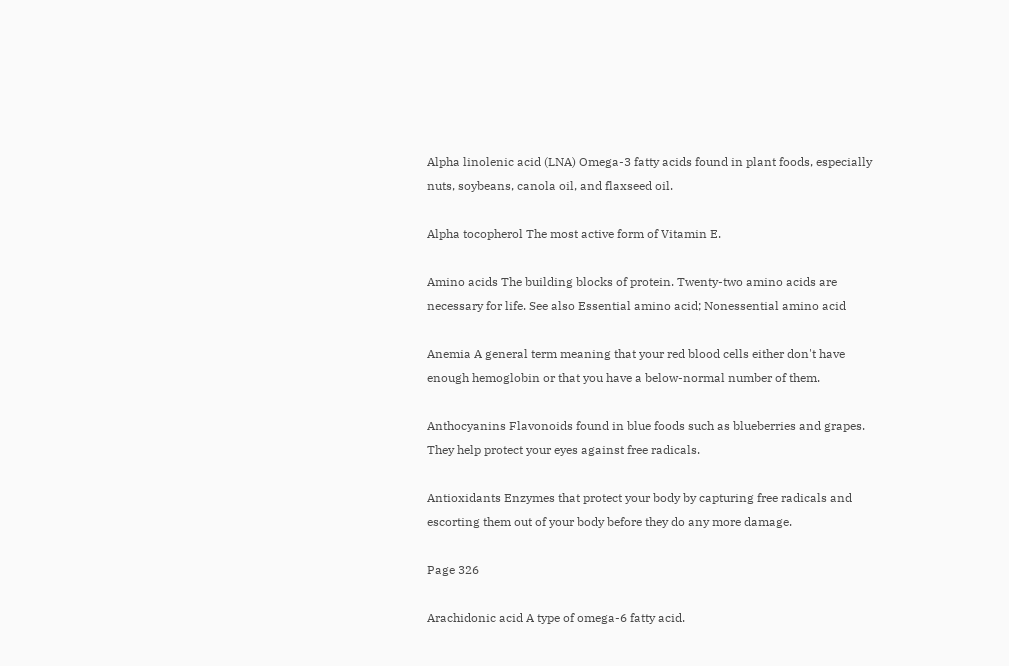Alpha linolenic acid (LNA) Omega-3 fatty acids found in plant foods, especially nuts, soybeans, canola oil, and flaxseed oil.

Alpha tocopherol The most active form of Vitamin E.

Amino acids The building blocks of protein. Twenty-two amino acids are necessary for life. See also Essential amino acid; Nonessential amino acid

Anemia A general term meaning that your red blood cells either don't have enough hemoglobin or that you have a below-normal number of them.

Anthocyanins Flavonoids found in blue foods such as blueberries and grapes. They help protect your eyes against free radicals.

Antioxidants Enzymes that protect your body by capturing free radicals and escorting them out of your body before they do any more damage.

Page 326

Arachidonic acid A type of omega-6 fatty acid.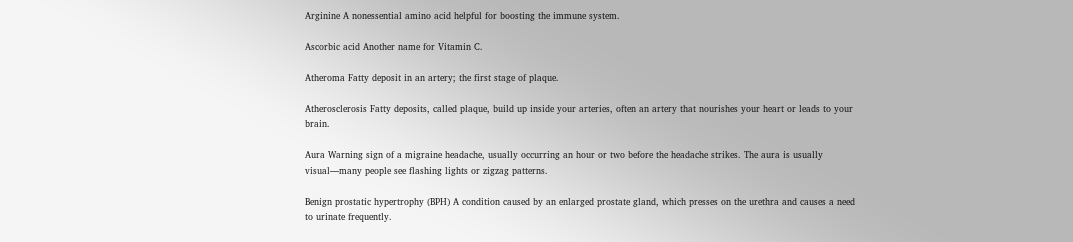Arginine A nonessential amino acid helpful for boosting the immune system.

Ascorbic acid Another name for Vitamin C.

Atheroma Fatty deposit in an artery; the first stage of plaque.

Atherosclerosis Fatty deposits, called plaque, build up inside your arteries, often an artery that nourishes your heart or leads to your brain.

Aura Warning sign of a migraine headache, usually occurring an hour or two before the headache strikes. The aura is usually visual—many people see flashing lights or zigzag patterns.

Benign prostatic hypertrophy (BPH) A condition caused by an enlarged prostate gland, which presses on the urethra and causes a need to urinate frequently.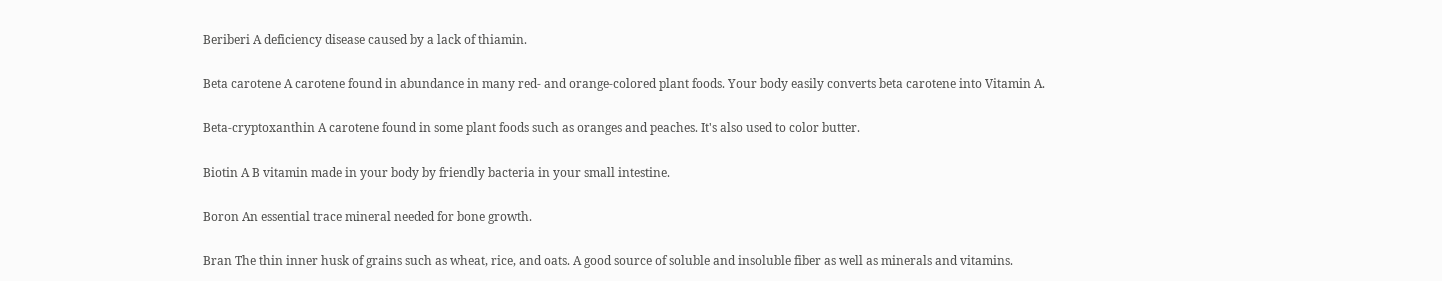Beriberi A deficiency disease caused by a lack of thiamin.

Beta carotene A carotene found in abundance in many red- and orange-colored plant foods. Your body easily converts beta carotene into Vitamin A.

Beta-cryptoxanthin A carotene found in some plant foods such as oranges and peaches. It's also used to color butter.

Biotin A B vitamin made in your body by friendly bacteria in your small intestine.

Boron An essential trace mineral needed for bone growth.

Bran The thin inner husk of grains such as wheat, rice, and oats. A good source of soluble and insoluble fiber as well as minerals and vitamins.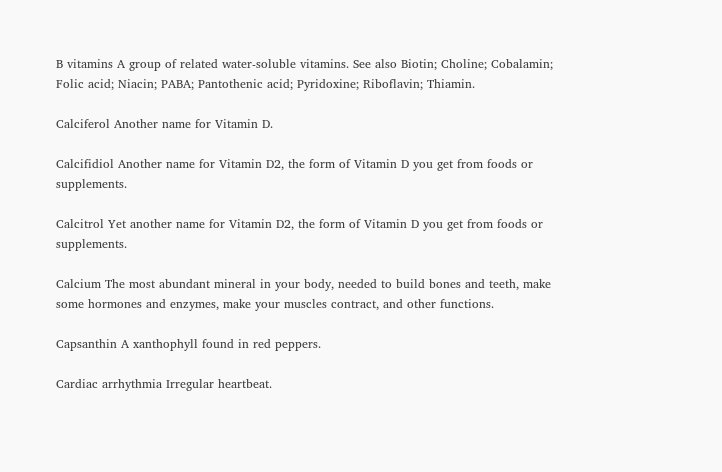B vitamins A group of related water-soluble vitamins. See also Biotin; Choline; Cobalamin; Folic acid; Niacin; PABA; Pantothenic acid; Pyridoxine; Riboflavin; Thiamin.

Calciferol Another name for Vitamin D.

Calcifidiol Another name for Vitamin D2, the form of Vitamin D you get from foods or supplements.

Calcitrol Yet another name for Vitamin D2, the form of Vitamin D you get from foods or supplements.

Calcium The most abundant mineral in your body, needed to build bones and teeth, make some hormones and enzymes, make your muscles contract, and other functions.

Capsanthin A xanthophyll found in red peppers.

Cardiac arrhythmia Irregular heartbeat.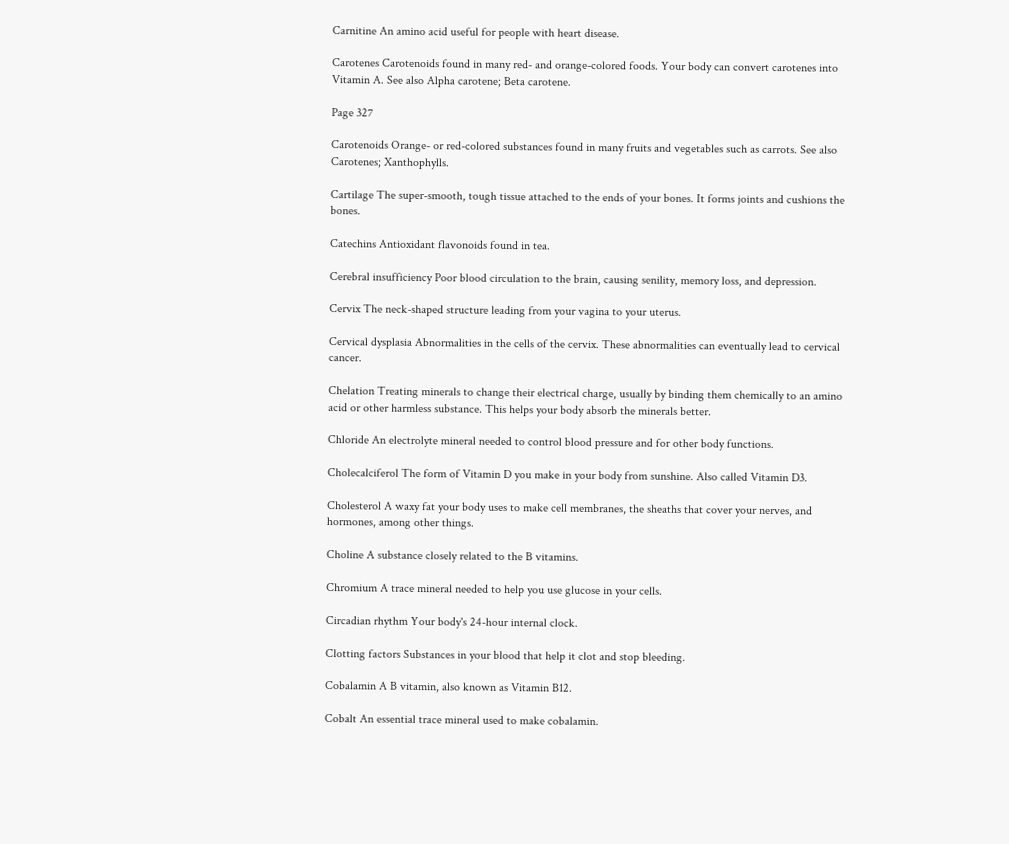Carnitine An amino acid useful for people with heart disease.

Carotenes Carotenoids found in many red- and orange-colored foods. Your body can convert carotenes into Vitamin A. See also Alpha carotene; Beta carotene.

Page 327

Carotenoids Orange- or red-colored substances found in many fruits and vegetables such as carrots. See also Carotenes; Xanthophylls.

Cartilage The super-smooth, tough tissue attached to the ends of your bones. It forms joints and cushions the bones.

Catechins Antioxidant flavonoids found in tea.

Cerebral insufficiency Poor blood circulation to the brain, causing senility, memory loss, and depression.

Cervix The neck-shaped structure leading from your vagina to your uterus.

Cervical dysplasia Abnormalities in the cells of the cervix. These abnormalities can eventually lead to cervical cancer.

Chelation Treating minerals to change their electrical charge, usually by binding them chemically to an amino acid or other harmless substance. This helps your body absorb the minerals better.

Chloride An electrolyte mineral needed to control blood pressure and for other body functions.

Cholecalciferol The form of Vitamin D you make in your body from sunshine. Also called Vitamin D3.

Cholesterol A waxy fat your body uses to make cell membranes, the sheaths that cover your nerves, and hormones, among other things.

Choline A substance closely related to the B vitamins.

Chromium A trace mineral needed to help you use glucose in your cells.

Circadian rhythm Your body's 24-hour internal clock.

Clotting factors Substances in your blood that help it clot and stop bleeding.

Cobalamin A B vitamin, also known as Vitamin B12.

Cobalt An essential trace mineral used to make cobalamin.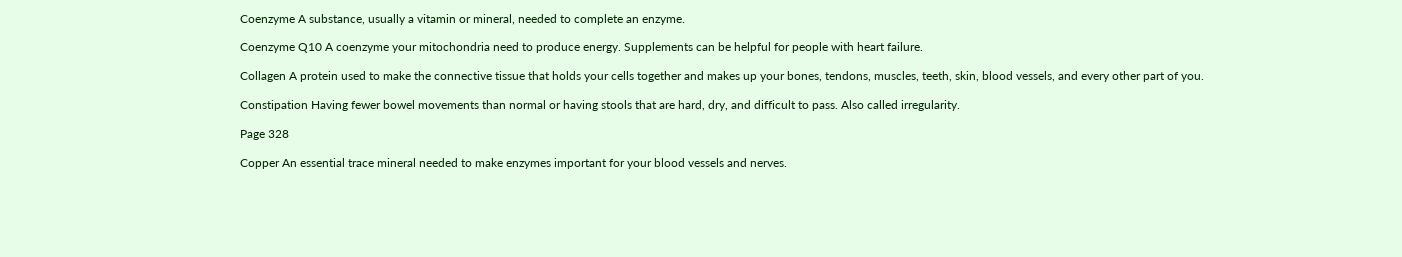Coenzyme A substance, usually a vitamin or mineral, needed to complete an enzyme.

Coenzyme Q10 A coenzyme your mitochondria need to produce energy. Supplements can be helpful for people with heart failure.

Collagen A protein used to make the connective tissue that holds your cells together and makes up your bones, tendons, muscles, teeth, skin, blood vessels, and every other part of you.

Constipation Having fewer bowel movements than normal or having stools that are hard, dry, and difficult to pass. Also called irregularity.

Page 328

Copper An essential trace mineral needed to make enzymes important for your blood vessels and nerves.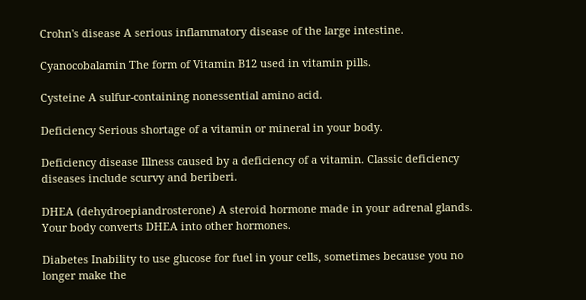Crohn's disease A serious inflammatory disease of the large intestine.

Cyanocobalamin The form of Vitamin B12 used in vitamin pills.

Cysteine A sulfur-containing nonessential amino acid.

Deficiency Serious shortage of a vitamin or mineral in your body.

Deficiency disease Illness caused by a deficiency of a vitamin. Classic deficiency diseases include scurvy and beriberi.

DHEA (dehydroepiandrosterone) A steroid hormone made in your adrenal glands. Your body converts DHEA into other hormones.

Diabetes Inability to use glucose for fuel in your cells, sometimes because you no longer make the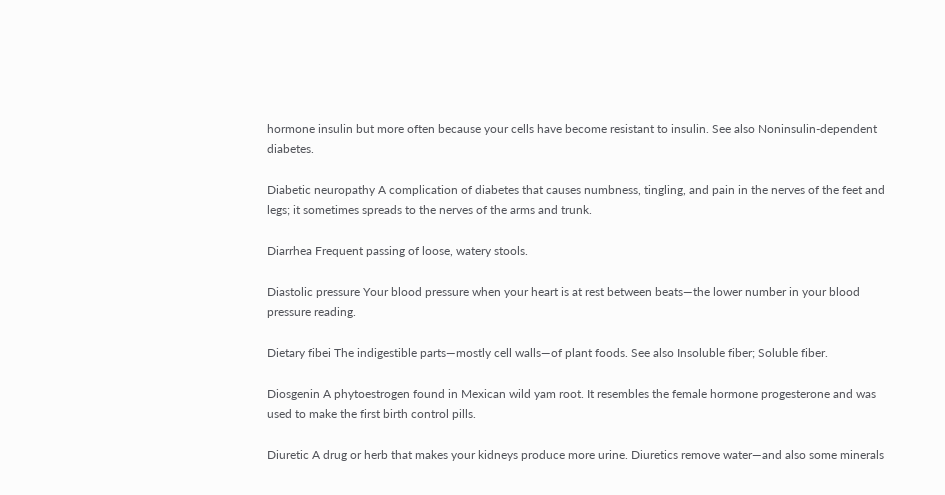hormone insulin but more often because your cells have become resistant to insulin. See also Noninsulin-dependent diabetes.

Diabetic neuropathy A complication of diabetes that causes numbness, tingling, and pain in the nerves of the feet and legs; it sometimes spreads to the nerves of the arms and trunk.

Diarrhea Frequent passing of loose, watery stools.

Diastolic pressure Your blood pressure when your heart is at rest between beats—the lower number in your blood pressure reading.

Dietary fibei The indigestible parts—mostly cell walls—of plant foods. See also Insoluble fiber; Soluble fiber.

Diosgenin A phytoestrogen found in Mexican wild yam root. It resembles the female hormone progesterone and was used to make the first birth control pills.

Diuretic A drug or herb that makes your kidneys produce more urine. Diuretics remove water—and also some minerals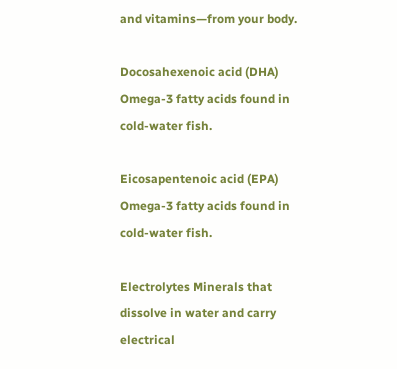and vitamins—from your body.

Docosahexenoic acid (DHA) Omega-3 fatty acids found in cold-water fish.

Eicosapentenoic acid (EPA) Omega-3 fatty acids found in cold-water fish.

Electrolytes Minerals that dissolve in water and carry electrical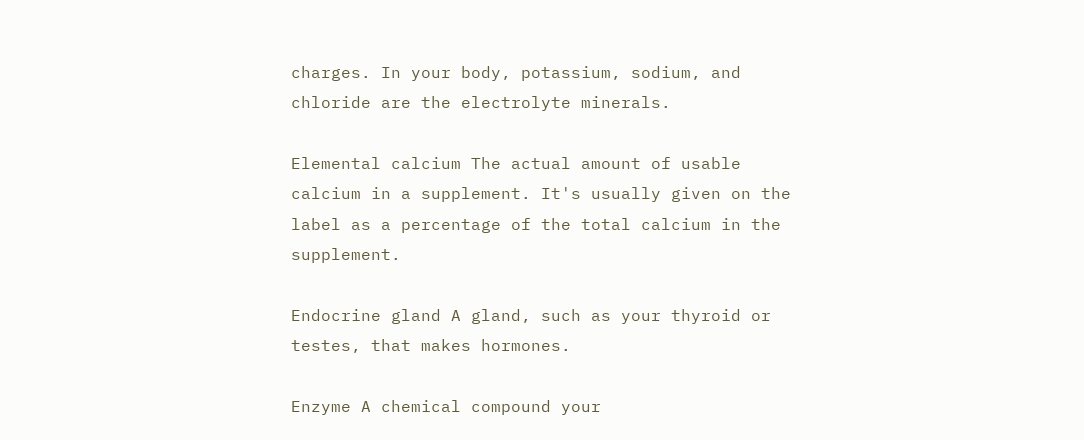charges. In your body, potassium, sodium, and chloride are the electrolyte minerals.

Elemental calcium The actual amount of usable calcium in a supplement. It's usually given on the label as a percentage of the total calcium in the supplement.

Endocrine gland A gland, such as your thyroid or testes, that makes hormones.

Enzyme A chemical compound your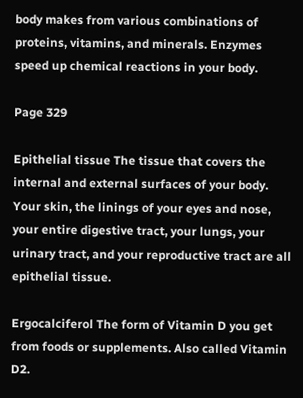body makes from various combinations of proteins, vitamins, and minerals. Enzymes speed up chemical reactions in your body.

Page 329

Epithelial tissue The tissue that covers the internal and external surfaces of your body. Your skin, the linings of your eyes and nose, your entire digestive tract, your lungs, your urinary tract, and your reproductive tract are all epithelial tissue.

Ergocalciferol The form of Vitamin D you get from foods or supplements. Also called Vitamin D2.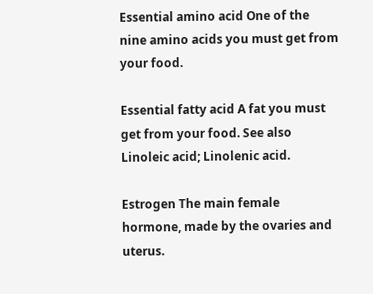Essential amino acid One of the nine amino acids you must get from your food.

Essential fatty acid A fat you must get from your food. See also Linoleic acid; Linolenic acid.

Estrogen The main female hormone, made by the ovaries and uterus.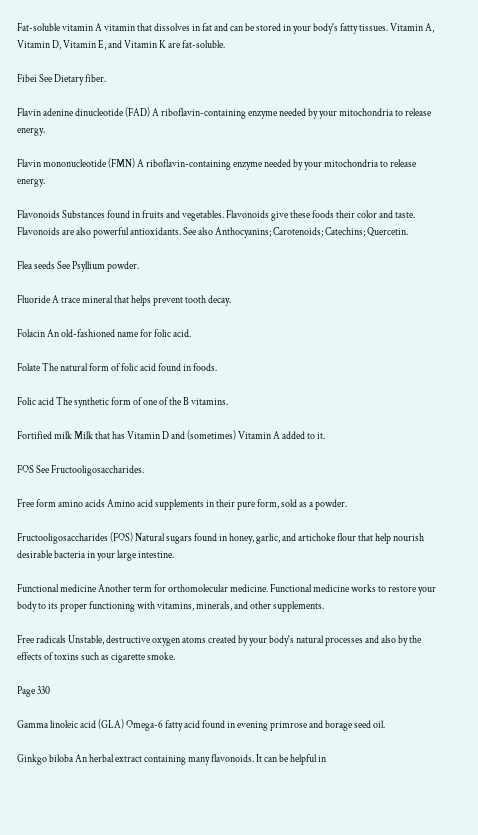Fat-soluble vitamin A vitamin that dissolves in fat and can be stored in your body's fatty tissues. Vitamin A, Vitamin D, Vitamin E, and Vitamin K are fat-soluble.

Fibei See Dietary fiber.

Flavin adenine dinucleotide (FAD) A riboflavin-containing enzyme needed by your mitochondria to release energy.

Flavin mononucleotide (FMN) A riboflavin-containing enzyme needed by your mitochondria to release energy.

Flavonoids Substances found in fruits and vegetables. Flavonoids give these foods their color and taste. Flavonoids are also powerful antioxidants. See also Anthocyanins; Carotenoids; Catechins; Quercetin.

Flea seeds See Psyllium powder.

Fluoride A trace mineral that helps prevent tooth decay.

Folacin An old-fashioned name for folic acid.

Folate The natural form of folic acid found in foods.

Folic acid The synthetic form of one of the B vitamins.

Fortified milk Milk that has Vitamin D and (sometimes) Vitamin A added to it.

FOS See Fructooligosaccharides.

Free form amino acids Amino acid supplements in their pure form, sold as a powder.

Fructooligosaccharides (FOS) Natural sugars found in honey, garlic, and artichoke flour that help nourish desirable bacteria in your large intestine.

Functional medicine Another term for orthomolecular medicine. Functional medicine works to restore your body to its proper functioning with vitamins, minerals, and other supplements.

Free radicals Unstable, destructive oxygen atoms created by your body's natural processes and also by the effects of toxins such as cigarette smoke.

Page 330

Gamma linoleic acid (GLA) Omega-6 fatty acid found in evening primrose and borage seed oil.

Ginkgo biloba An herbal extract containing many flavonoids. It can be helpful in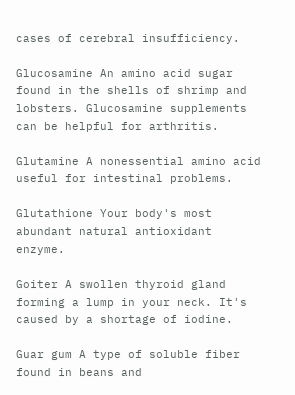cases of cerebral insufficiency.

Glucosamine An amino acid sugar found in the shells of shrimp and lobsters. Glucosamine supplements can be helpful for arthritis.

Glutamine A nonessential amino acid useful for intestinal problems.

Glutathione Your body's most abundant natural antioxidant enzyme.

Goiter A swollen thyroid gland forming a lump in your neck. It's caused by a shortage of iodine.

Guar gum A type of soluble fiber found in beans and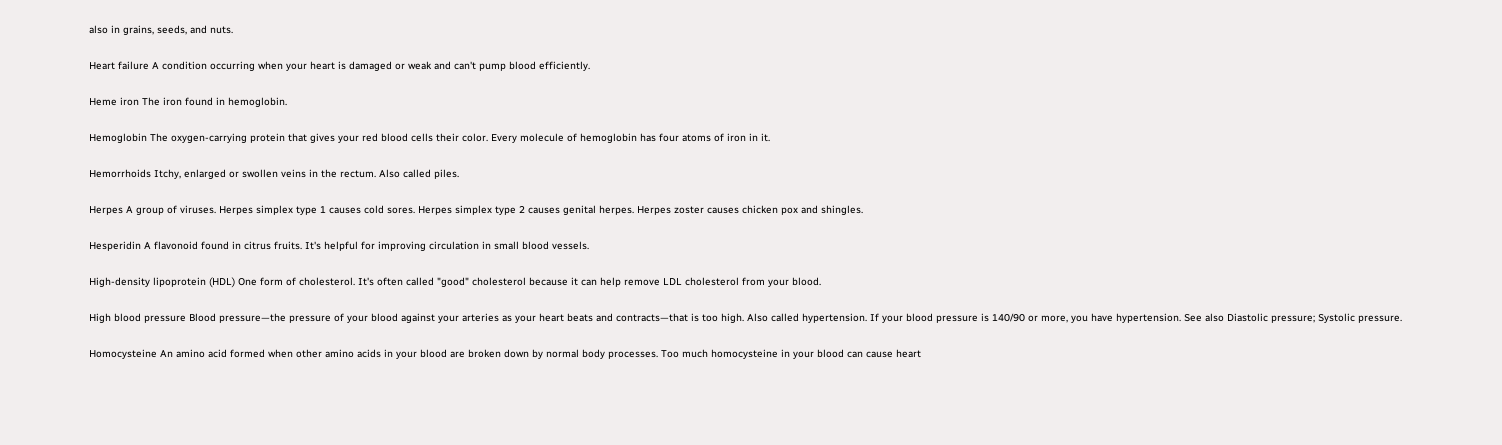also in grains, seeds, and nuts.

Heart failure A condition occurring when your heart is damaged or weak and can't pump blood efficiently.

Heme iron The iron found in hemoglobin.

Hemoglobin The oxygen-carrying protein that gives your red blood cells their color. Every molecule of hemoglobin has four atoms of iron in it.

Hemorrhoids Itchy, enlarged or swollen veins in the rectum. Also called piles.

Herpes A group of viruses. Herpes simplex type 1 causes cold sores. Herpes simplex type 2 causes genital herpes. Herpes zoster causes chicken pox and shingles.

Hesperidin A flavonoid found in citrus fruits. It's helpful for improving circulation in small blood vessels.

High-density lipoprotein (HDL) One form of cholesterol. It's often called "good" cholesterol because it can help remove LDL cholesterol from your blood.

High blood pressure Blood pressure—the pressure of your blood against your arteries as your heart beats and contracts—that is too high. Also called hypertension. If your blood pressure is 140/90 or more, you have hypertension. See also Diastolic pressure; Systolic pressure.

Homocysteine An amino acid formed when other amino acids in your blood are broken down by normal body processes. Too much homocysteine in your blood can cause heart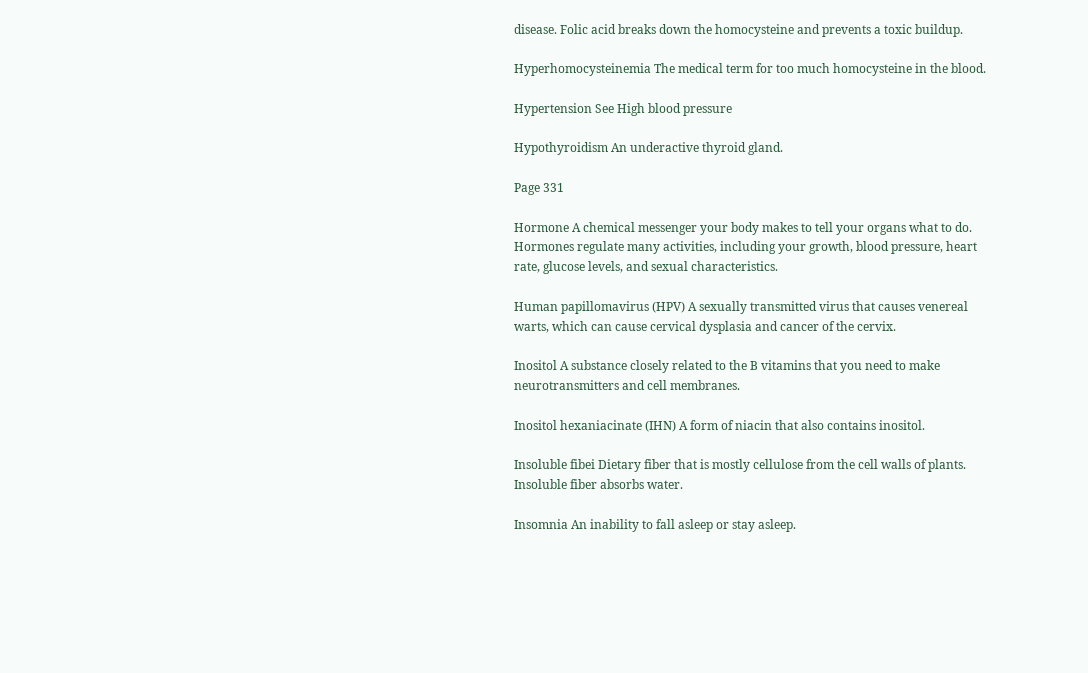disease. Folic acid breaks down the homocysteine and prevents a toxic buildup.

Hyperhomocysteinemia The medical term for too much homocysteine in the blood.

Hypertension See High blood pressure

Hypothyroidism An underactive thyroid gland.

Page 331

Hormone A chemical messenger your body makes to tell your organs what to do. Hormones regulate many activities, including your growth, blood pressure, heart rate, glucose levels, and sexual characteristics.

Human papillomavirus (HPV) A sexually transmitted virus that causes venereal warts, which can cause cervical dysplasia and cancer of the cervix.

Inositol A substance closely related to the B vitamins that you need to make neurotransmitters and cell membranes.

Inositol hexaniacinate (IHN) A form of niacin that also contains inositol.

Insoluble fibei Dietary fiber that is mostly cellulose from the cell walls of plants. Insoluble fiber absorbs water.

Insomnia An inability to fall asleep or stay asleep.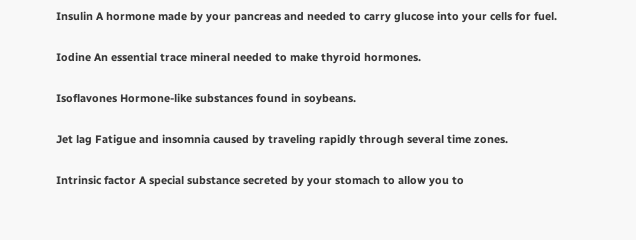Insulin A hormone made by your pancreas and needed to carry glucose into your cells for fuel.

Iodine An essential trace mineral needed to make thyroid hormones.

Isoflavones Hormone-like substances found in soybeans.

Jet lag Fatigue and insomnia caused by traveling rapidly through several time zones.

Intrinsic factor A special substance secreted by your stomach to allow you to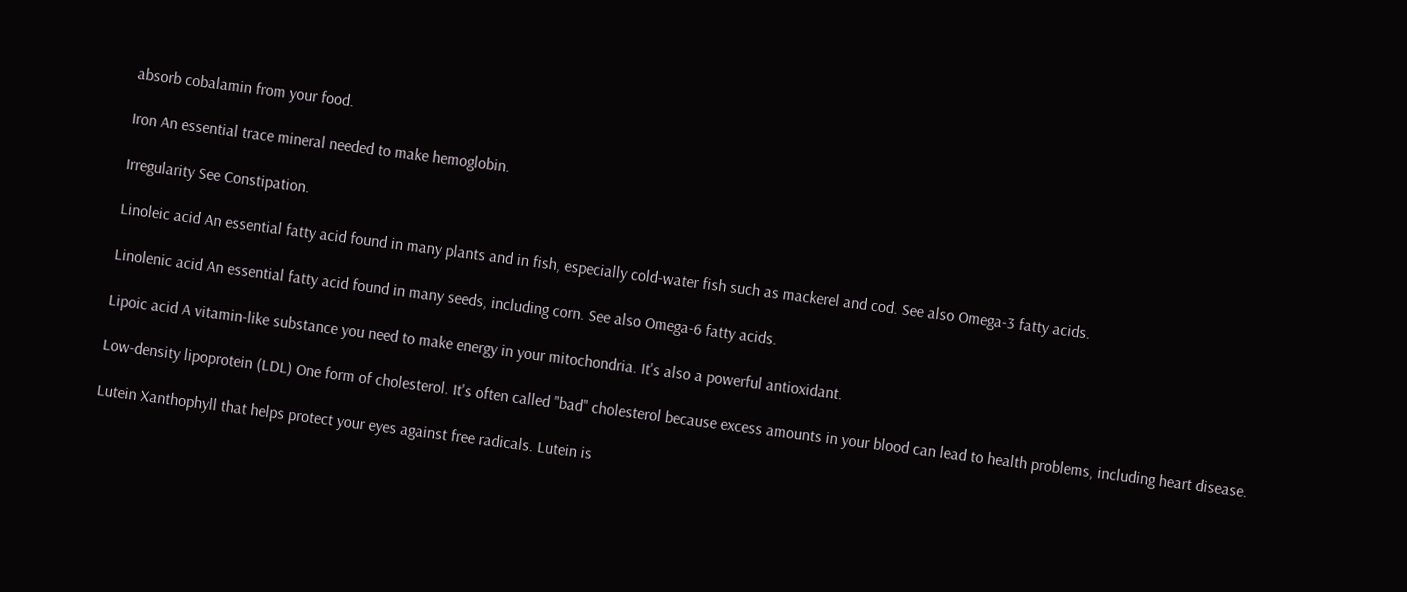absorb cobalamin from your food.

Iron An essential trace mineral needed to make hemoglobin.

Irregularity See Constipation.

Linoleic acid An essential fatty acid found in many plants and in fish, especially cold-water fish such as mackerel and cod. See also Omega-3 fatty acids.

Linolenic acid An essential fatty acid found in many seeds, including corn. See also Omega-6 fatty acids.

Lipoic acid A vitamin-like substance you need to make energy in your mitochondria. It's also a powerful antioxidant.

Low-density lipoprotein (LDL) One form of cholesterol. It's often called "bad" cholesterol because excess amounts in your blood can lead to health problems, including heart disease.

Lutein Xanthophyll that helps protect your eyes against free radicals. Lutein is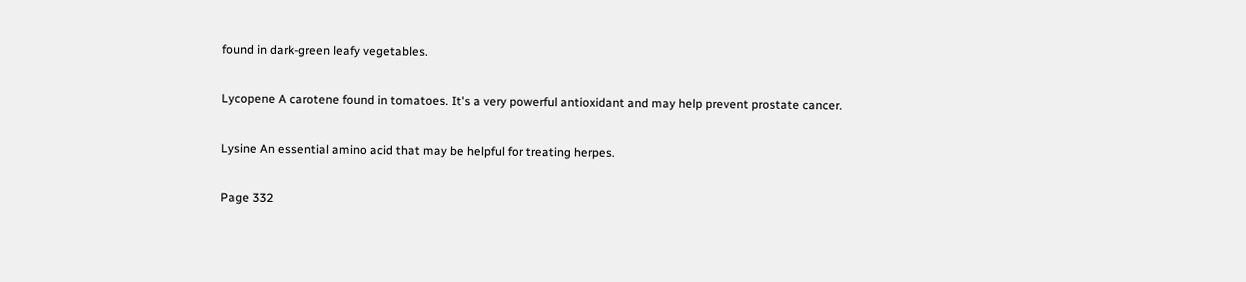found in dark-green leafy vegetables.

Lycopene A carotene found in tomatoes. It's a very powerful antioxidant and may help prevent prostate cancer.

Lysine An essential amino acid that may be helpful for treating herpes.

Page 332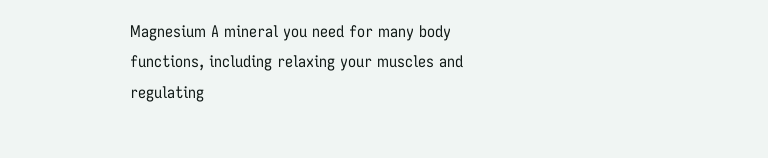Magnesium A mineral you need for many body functions, including relaxing your muscles and regulating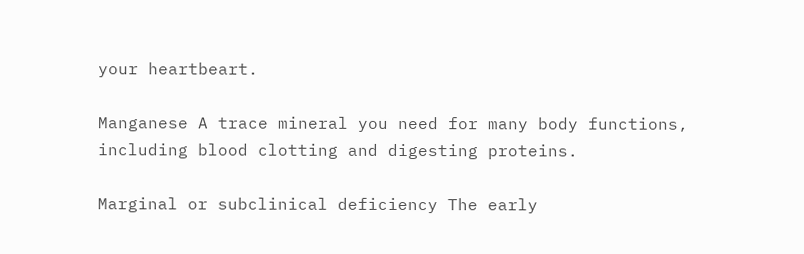your heartbeart.

Manganese A trace mineral you need for many body functions, including blood clotting and digesting proteins.

Marginal or subclinical deficiency The early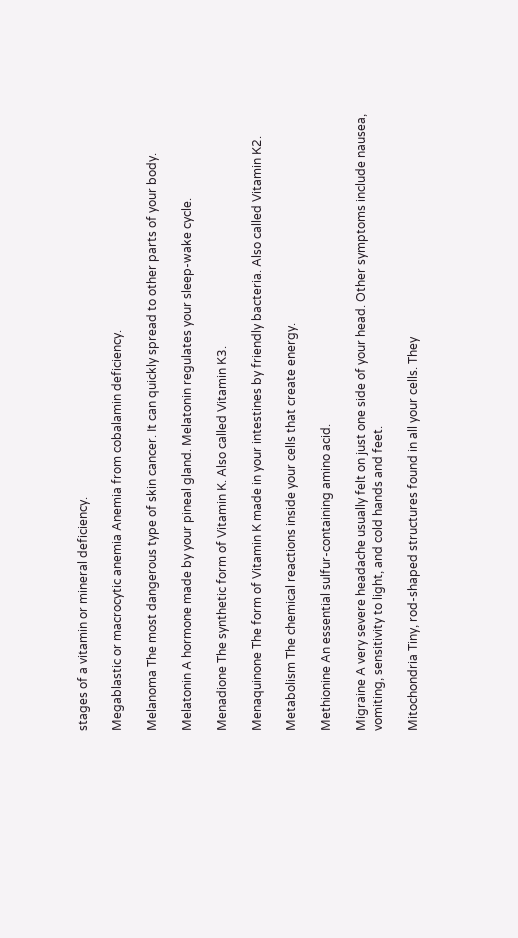stages of a vitamin or mineral deficiency.

Megablastic or macrocytic anemia Anemia from cobalamin deficiency.

Melanoma The most dangerous type of skin cancer. It can quickly spread to other parts of your body.

Melatonin A hormone made by your pineal gland. Melatonin regulates your sleep-wake cycle.

Menadione The synthetic form of Vitamin K. Also called Vitamin K3.

Menaquinone The form of Vitamin K made in your intestines by friendly bacteria. Also called Vitamin K2.

Metabolism The chemical reactions inside your cells that create energy.

Methionine An essential sulfur-containing amino acid.

Migraine A very severe headache usually felt on just one side of your head. Other symptoms include nausea, vomiting, sensitivity to light, and cold hands and feet.

Mitochondria Tiny, rod-shaped structures found in all your cells. They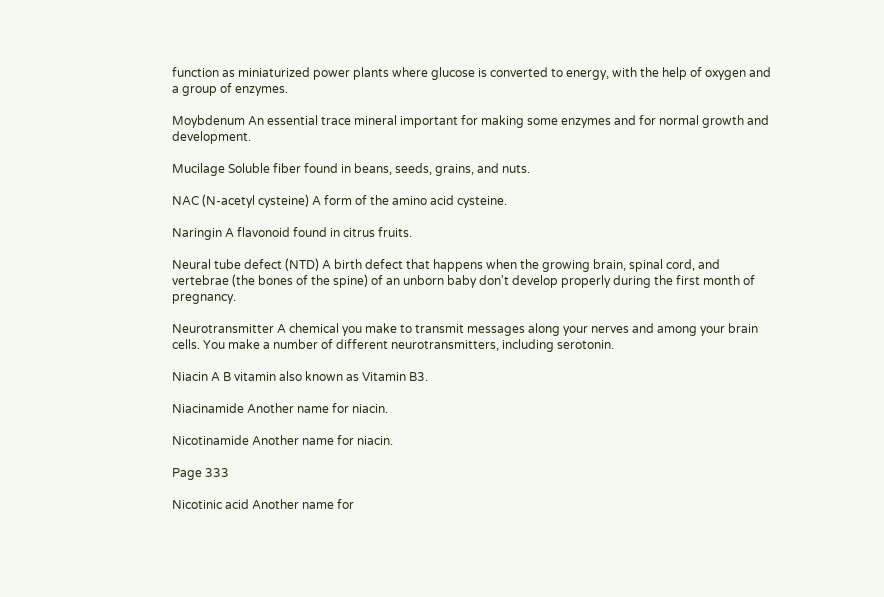function as miniaturized power plants where glucose is converted to energy, with the help of oxygen and a group of enzymes.

Moybdenum An essential trace mineral important for making some enzymes and for normal growth and development.

Mucilage Soluble fiber found in beans, seeds, grains, and nuts.

NAC (N-acetyl cysteine) A form of the amino acid cysteine.

Naringin A flavonoid found in citrus fruits.

Neural tube defect (NTD) A birth defect that happens when the growing brain, spinal cord, and vertebrae (the bones of the spine) of an unborn baby don't develop properly during the first month of pregnancy.

Neurotransmitter A chemical you make to transmit messages along your nerves and among your brain cells. You make a number of different neurotransmitters, including serotonin.

Niacin A B vitamin also known as Vitamin B3.

Niacinamide Another name for niacin.

Nicotinamide Another name for niacin.

Page 333

Nicotinic acid Another name for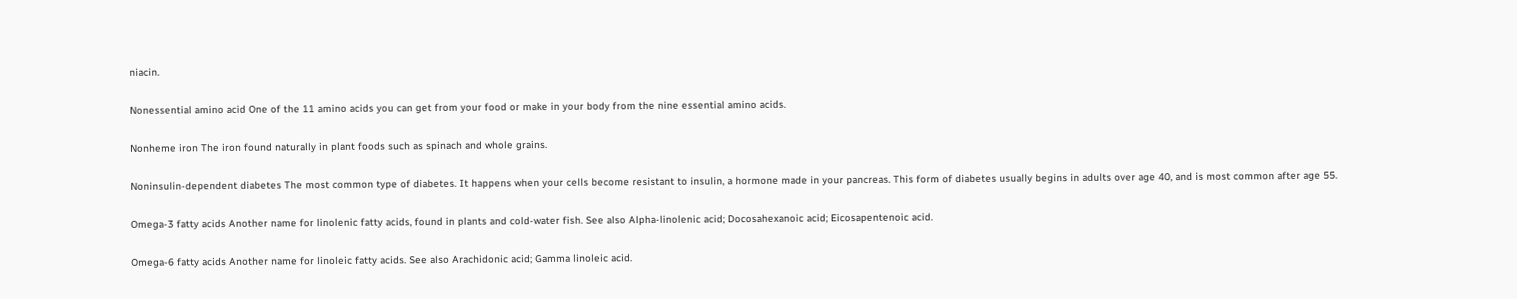niacin.

Nonessential amino acid One of the 11 amino acids you can get from your food or make in your body from the nine essential amino acids.

Nonheme iron The iron found naturally in plant foods such as spinach and whole grains.

Noninsulin-dependent diabetes The most common type of diabetes. It happens when your cells become resistant to insulin, a hormone made in your pancreas. This form of diabetes usually begins in adults over age 40, and is most common after age 55.

Omega-3 fatty acids Another name for linolenic fatty acids, found in plants and cold-water fish. See also Alpha-linolenic acid; Docosahexanoic acid; Eicosapentenoic acid.

Omega-6 fatty acids Another name for linoleic fatty acids. See also Arachidonic acid; Gamma linoleic acid.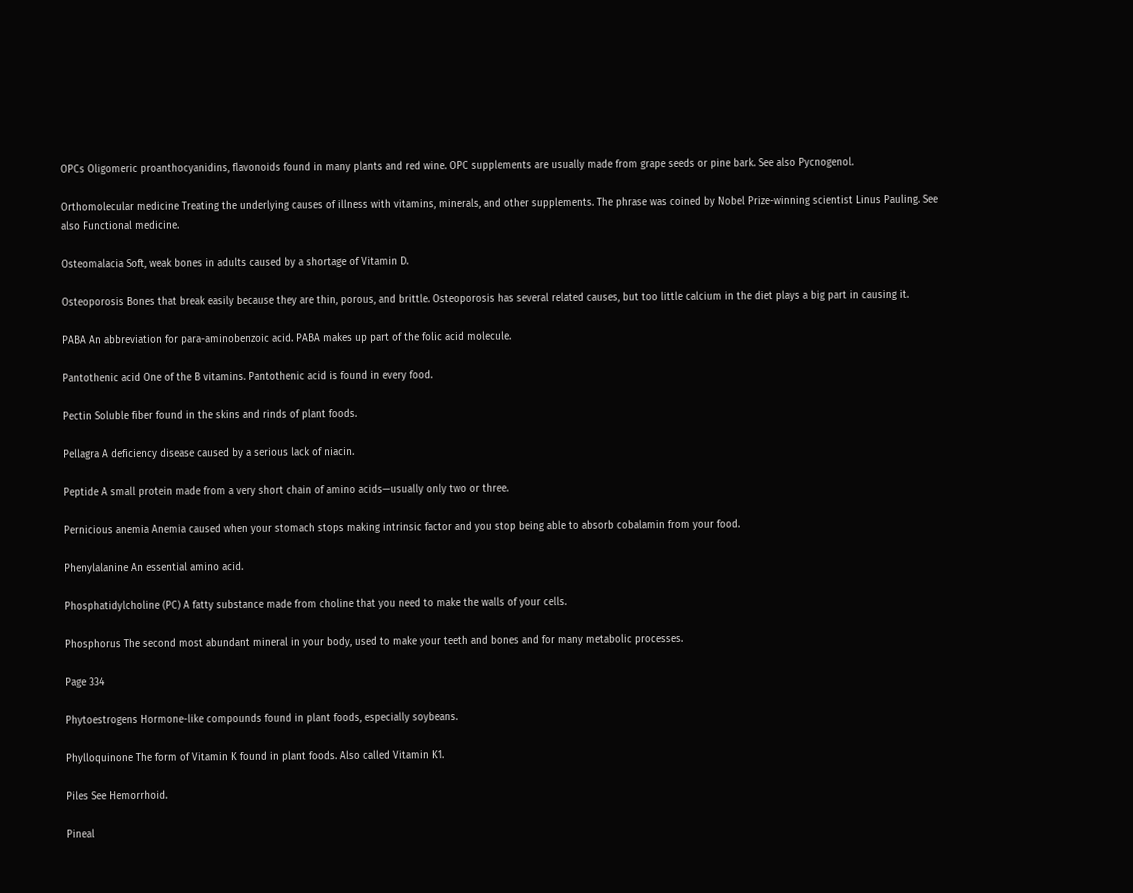OPCs Oligomeric proanthocyanidins, flavonoids found in many plants and red wine. OPC supplements are usually made from grape seeds or pine bark. See also Pycnogenol.

Orthomolecular medicine Treating the underlying causes of illness with vitamins, minerals, and other supplements. The phrase was coined by Nobel Prize-winning scientist Linus Pauling. See also Functional medicine.

Osteomalacia Soft, weak bones in adults caused by a shortage of Vitamin D.

Osteoporosis Bones that break easily because they are thin, porous, and brittle. Osteoporosis has several related causes, but too little calcium in the diet plays a big part in causing it.

PABA An abbreviation for para-aminobenzoic acid. PABA makes up part of the folic acid molecule.

Pantothenic acid One of the B vitamins. Pantothenic acid is found in every food.

Pectin Soluble fiber found in the skins and rinds of plant foods.

Pellagra A deficiency disease caused by a serious lack of niacin.

Peptide A small protein made from a very short chain of amino acids—usually only two or three.

Pernicious anemia Anemia caused when your stomach stops making intrinsic factor and you stop being able to absorb cobalamin from your food.

Phenylalanine An essential amino acid.

Phosphatidylcholine (PC) A fatty substance made from choline that you need to make the walls of your cells.

Phosphorus The second most abundant mineral in your body, used to make your teeth and bones and for many metabolic processes.

Page 334

Phytoestrogens Hormone-like compounds found in plant foods, especially soybeans.

Phylloquinone The form of Vitamin K found in plant foods. Also called Vitamin K1.

Piles See Hemorrhoid.

Pineal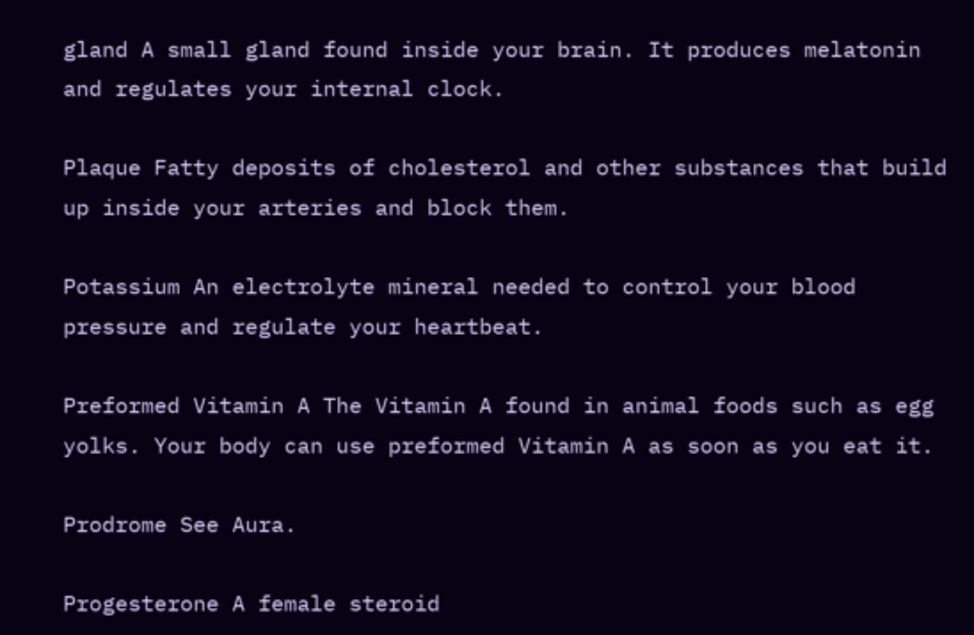gland A small gland found inside your brain. It produces melatonin and regulates your internal clock.

Plaque Fatty deposits of cholesterol and other substances that build up inside your arteries and block them.

Potassium An electrolyte mineral needed to control your blood pressure and regulate your heartbeat.

Preformed Vitamin A The Vitamin A found in animal foods such as egg yolks. Your body can use preformed Vitamin A as soon as you eat it.

Prodrome See Aura.

Progesterone A female steroid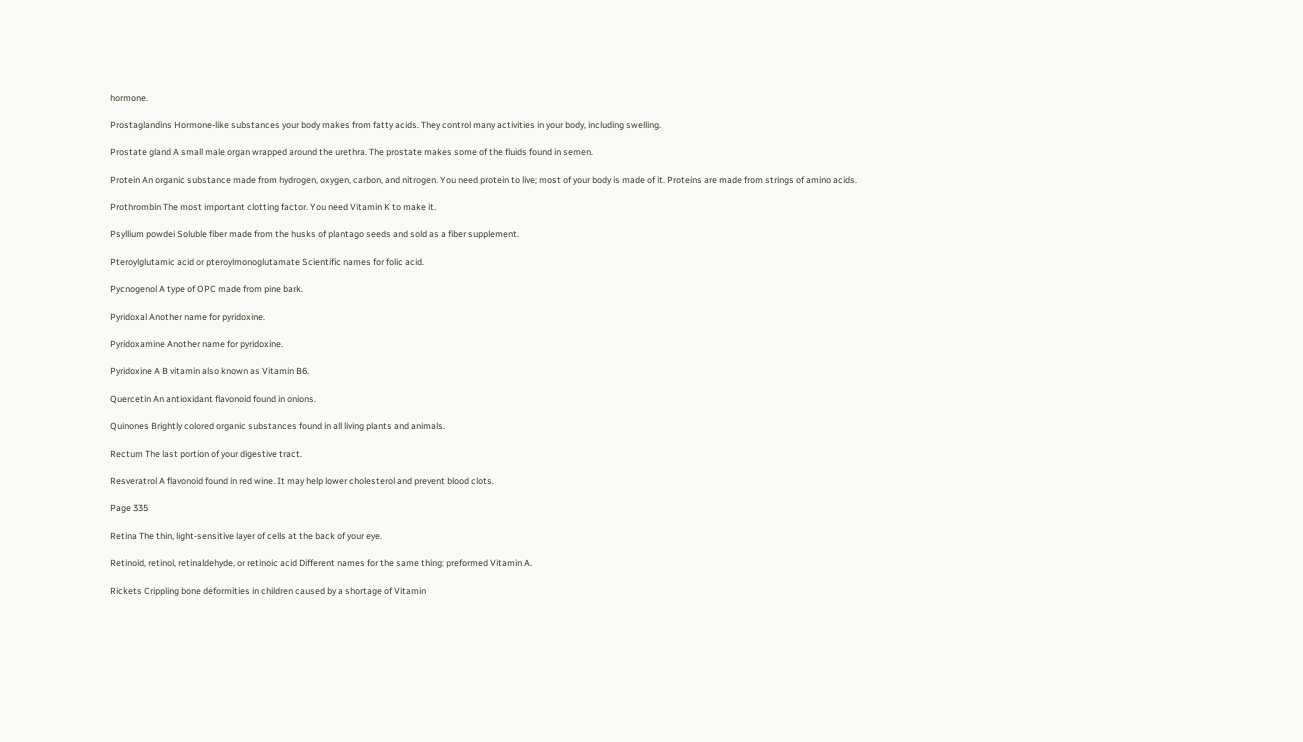hormone.

Prostaglandins Hormone-like substances your body makes from fatty acids. They control many activities in your body, including swelling.

Prostate gland A small male organ wrapped around the urethra. The prostate makes some of the fluids found in semen.

Protein An organic substance made from hydrogen, oxygen, carbon, and nitrogen. You need protein to live; most of your body is made of it. Proteins are made from strings of amino acids.

Prothrombin The most important clotting factor. You need Vitamin K to make it.

Psyllium powdei Soluble fiber made from the husks of plantago seeds and sold as a fiber supplement.

Pteroylglutamic acid or pteroylmonoglutamate Scientific names for folic acid.

Pycnogenol A type of OPC made from pine bark.

Pyridoxal Another name for pyridoxine.

Pyridoxamine Another name for pyridoxine.

Pyridoxine A B vitamin also known as Vitamin B6.

Quercetin An antioxidant flavonoid found in onions.

Quinones Brightly colored organic substances found in all living plants and animals.

Rectum The last portion of your digestive tract.

Resveratrol A flavonoid found in red wine. It may help lower cholesterol and prevent blood clots.

Page 335

Retina The thin, light-sensitive layer of cells at the back of your eye.

Retinoid, retinol, retinaldehyde, or retinoic acid Different names for the same thing: preformed Vitamin A.

Rickets Crippling bone deformities in children caused by a shortage of Vitamin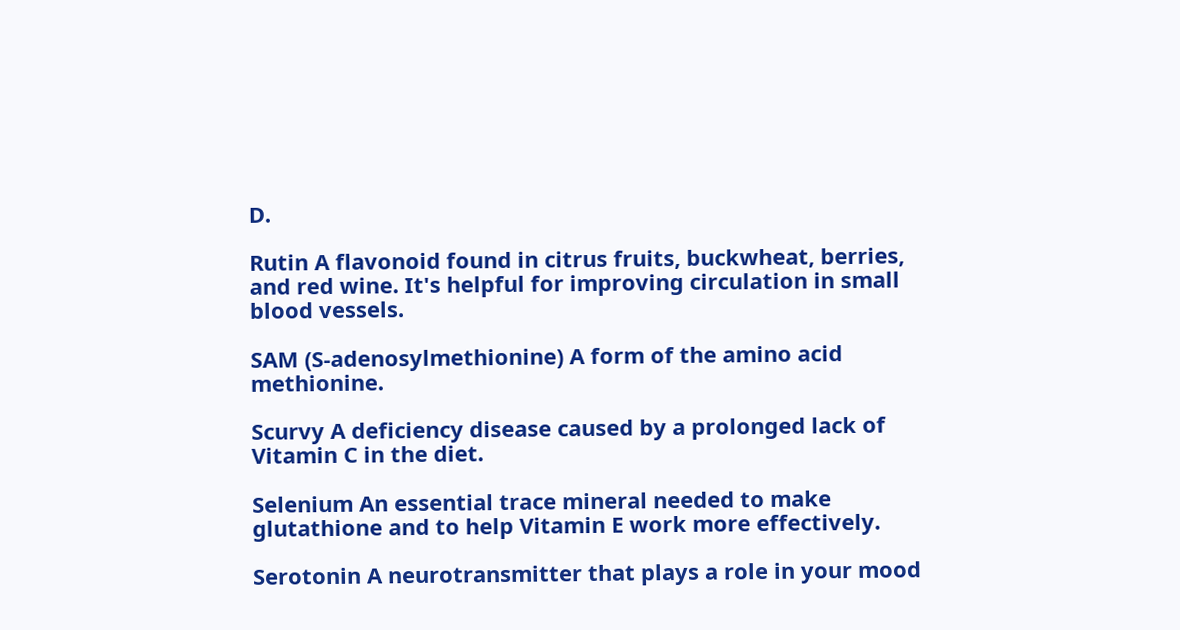D.

Rutin A flavonoid found in citrus fruits, buckwheat, berries, and red wine. It's helpful for improving circulation in small blood vessels.

SAM (S-adenosylmethionine) A form of the amino acid methionine.

Scurvy A deficiency disease caused by a prolonged lack of Vitamin C in the diet.

Selenium An essential trace mineral needed to make glutathione and to help Vitamin E work more effectively.

Serotonin A neurotransmitter that plays a role in your mood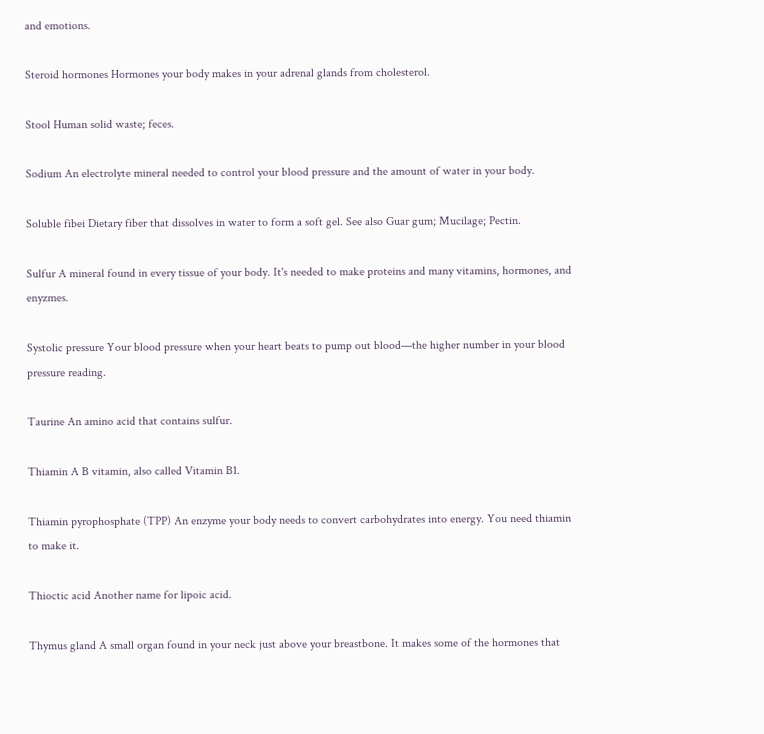and emotions.

Steroid hormones Hormones your body makes in your adrenal glands from cholesterol.

Stool Human solid waste; feces.

Sodium An electrolyte mineral needed to control your blood pressure and the amount of water in your body.

Soluble fibei Dietary fiber that dissolves in water to form a soft gel. See also Guar gum; Mucilage; Pectin.

Sulfur A mineral found in every tissue of your body. It's needed to make proteins and many vitamins, hormones, and enyzmes.

Systolic pressure Your blood pressure when your heart beats to pump out blood—the higher number in your blood pressure reading.

Taurine An amino acid that contains sulfur.

Thiamin A B vitamin, also called Vitamin B1.

Thiamin pyrophosphate (TPP) An enzyme your body needs to convert carbohydrates into energy. You need thiamin to make it.

Thioctic acid Another name for lipoic acid.

Thymus gland A small organ found in your neck just above your breastbone. It makes some of the hormones that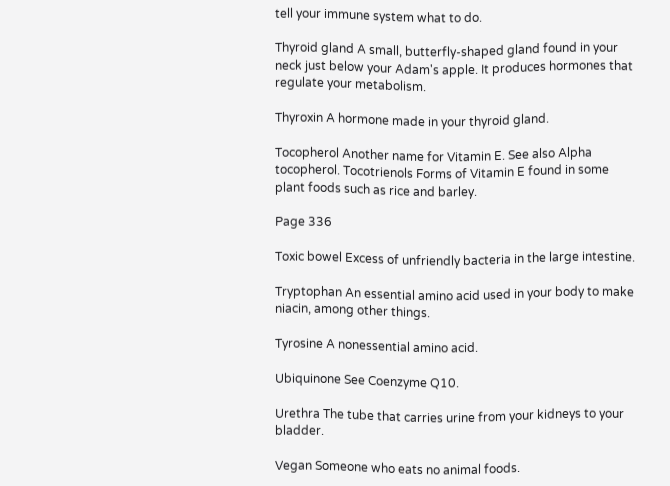tell your immune system what to do.

Thyroid gland A small, butterfly-shaped gland found in your neck just below your Adam's apple. It produces hormones that regulate your metabolism.

Thyroxin A hormone made in your thyroid gland.

Tocopherol Another name for Vitamin E. See also Alpha tocopherol. Tocotrienols Forms of Vitamin E found in some plant foods such as rice and barley.

Page 336

Toxic bowel Excess of unfriendly bacteria in the large intestine.

Tryptophan An essential amino acid used in your body to make niacin, among other things.

Tyrosine A nonessential amino acid.

Ubiquinone See Coenzyme Q10.

Urethra The tube that carries urine from your kidneys to your bladder.

Vegan Someone who eats no animal foods.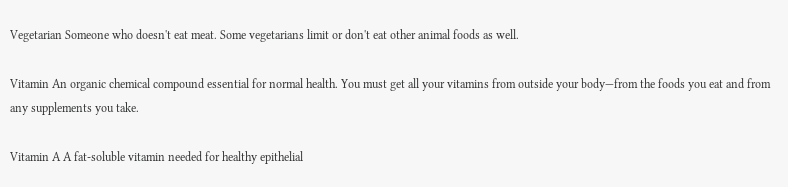Vegetarian Someone who doesn't eat meat. Some vegetarians limit or don't eat other animal foods as well.

Vitamin An organic chemical compound essential for normal health. You must get all your vitamins from outside your body—from the foods you eat and from any supplements you take.

Vitamin A A fat-soluble vitamin needed for healthy epithelial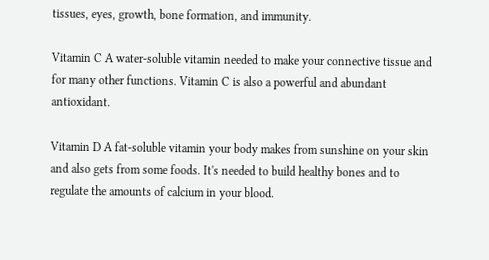tissues, eyes, growth, bone formation, and immunity.

Vitamin C A water-soluble vitamin needed to make your connective tissue and for many other functions. Vitamin C is also a powerful and abundant antioxidant.

Vitamin D A fat-soluble vitamin your body makes from sunshine on your skin and also gets from some foods. It's needed to build healthy bones and to regulate the amounts of calcium in your blood.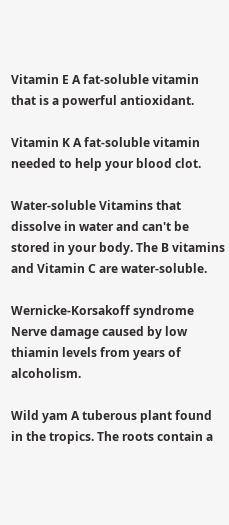Vitamin E A fat-soluble vitamin that is a powerful antioxidant.

Vitamin K A fat-soluble vitamin needed to help your blood clot.

Water-soluble Vitamins that dissolve in water and can't be stored in your body. The B vitamins and Vitamin C are water-soluble.

Wernicke-Korsakoff syndrome Nerve damage caused by low thiamin levels from years of alcoholism.

Wild yam A tuberous plant found in the tropics. The roots contain a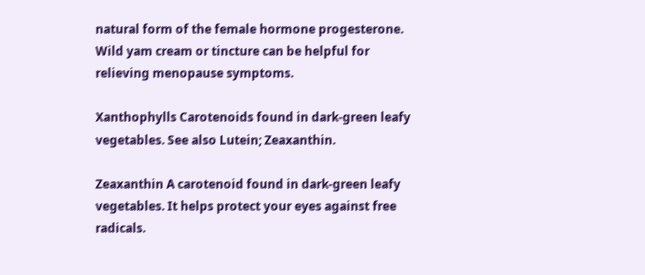natural form of the female hormone progesterone. Wild yam cream or tincture can be helpful for relieving menopause symptoms.

Xanthophylls Carotenoids found in dark-green leafy vegetables. See also Lutein; Zeaxanthin.

Zeaxanthin A carotenoid found in dark-green leafy vegetables. It helps protect your eyes against free radicals.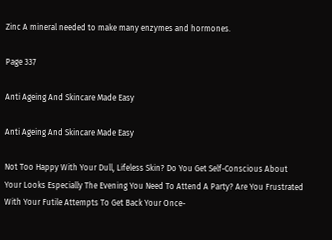Zinc A mineral needed to make many enzymes and hormones.

Page 337

Anti Ageing And Skincare Made Easy

Anti Ageing And Skincare Made Easy

Not Too Happy With Your Dull, Lifeless Skin? Do You Get Self-Conscious About Your Looks Especially The Evening You Need To Attend A Party? Are You Frustrated With Your Futile Attempts To Get Back Your Once-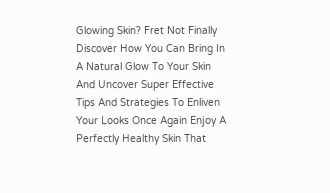Glowing Skin? Fret Not Finally Discover How You Can Bring In A Natural Glow To Your Skin And Uncover Super Effective Tips And Strategies To Enliven Your Looks Once Again Enjoy A Perfectly Healthy Skin That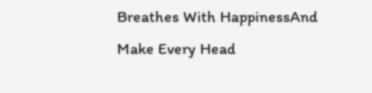Breathes With HappinessAnd Make Every Head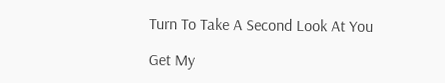Turn To Take A Second Look At You

Get My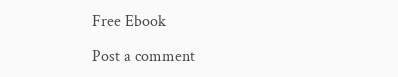Free Ebook

Post a comment